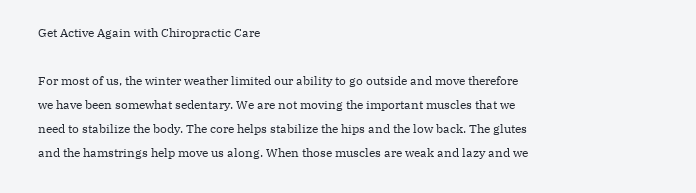Get Active Again with Chiropractic Care

For most of us, the winter weather limited our ability to go outside and move therefore we have been somewhat sedentary. We are not moving the important muscles that we need to stabilize the body. The core helps stabilize the hips and the low back. The glutes and the hamstrings help move us along. When those muscles are weak and lazy and we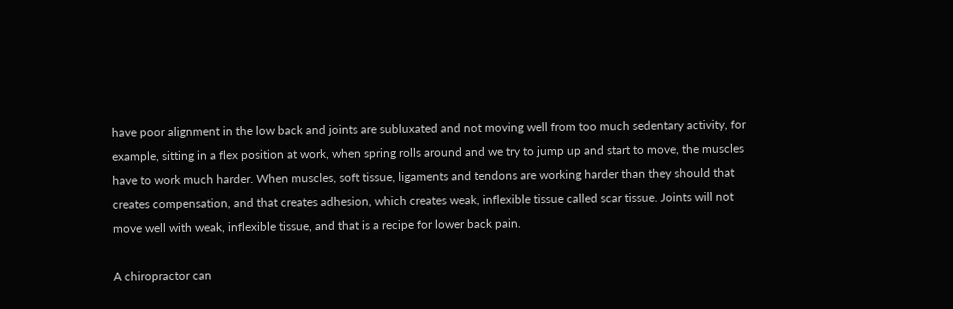have poor alignment in the low back and joints are subluxated and not moving well from too much sedentary activity, for example, sitting in a flex position at work, when spring rolls around and we try to jump up and start to move, the muscles have to work much harder. When muscles, soft tissue, ligaments and tendons are working harder than they should that creates compensation, and that creates adhesion, which creates weak, inflexible tissue called scar tissue. Joints will not move well with weak, inflexible tissue, and that is a recipe for lower back pain.

A chiropractor can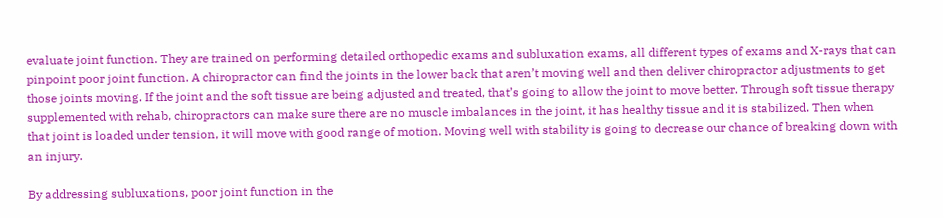evaluate joint function. They are trained on performing detailed orthopedic exams and subluxation exams, all different types of exams and X-rays that can pinpoint poor joint function. A chiropractor can find the joints in the lower back that aren’t moving well and then deliver chiropractor adjustments to get those joints moving. If the joint and the soft tissue are being adjusted and treated, that’s going to allow the joint to move better. Through soft tissue therapy supplemented with rehab, chiropractors can make sure there are no muscle imbalances in the joint, it has healthy tissue and it is stabilized. Then when that joint is loaded under tension, it will move with good range of motion. Moving well with stability is going to decrease our chance of breaking down with an injury.

By addressing subluxations, poor joint function in the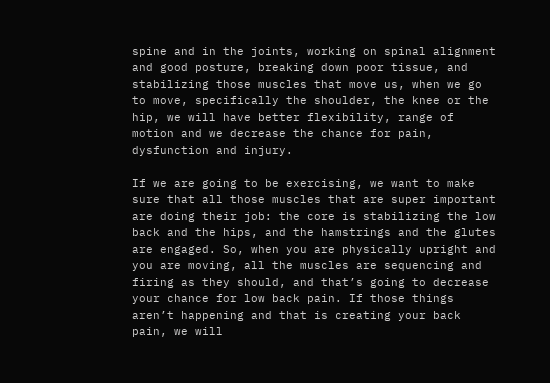spine and in the joints, working on spinal alignment and good posture, breaking down poor tissue, and stabilizing those muscles that move us, when we go to move, specifically the shoulder, the knee or the hip, we will have better flexibility, range of motion and we decrease the chance for pain, dysfunction and injury.

If we are going to be exercising, we want to make sure that all those muscles that are super important are doing their job: the core is stabilizing the low back and the hips, and the hamstrings and the glutes are engaged. So, when you are physically upright and you are moving, all the muscles are sequencing and firing as they should, and that’s going to decrease your chance for low back pain. If those things aren’t happening and that is creating your back pain, we will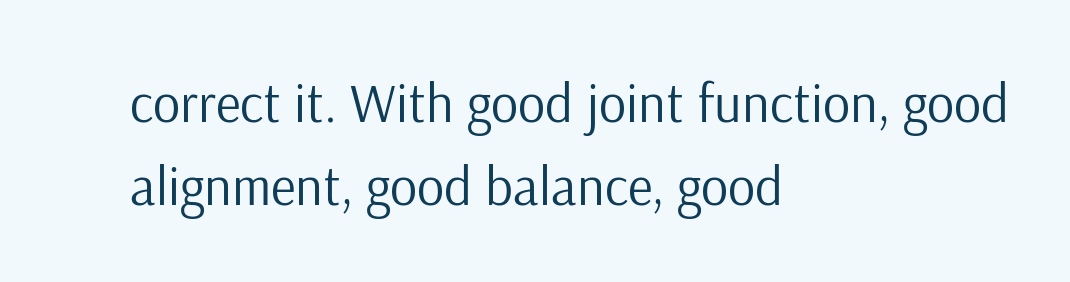correct it. With good joint function, good alignment, good balance, good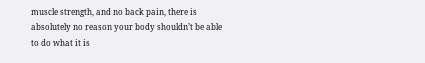muscle strength, and no back pain, there is absolutely no reason your body shouldn’t be able to do what it is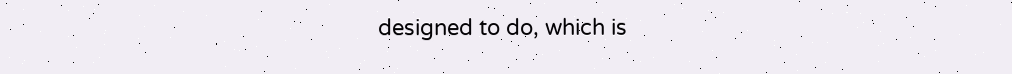designed to do, which is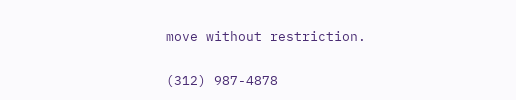move without restriction.

(312) 987-4878